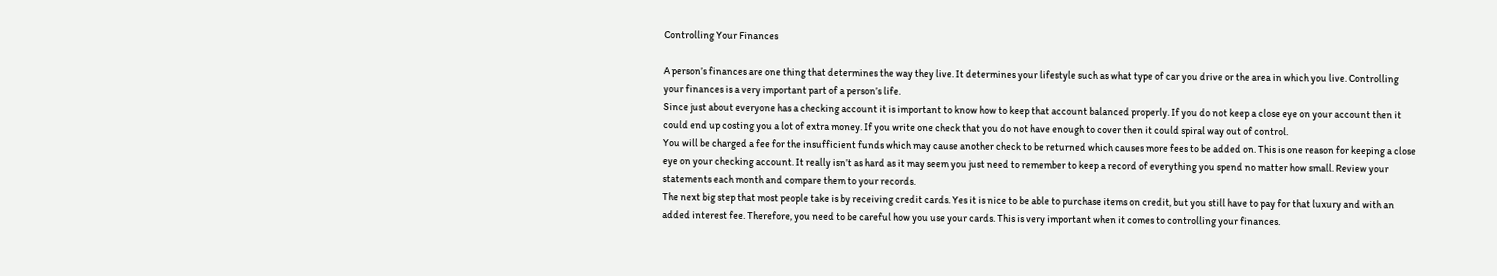Controlling Your Finances

A person’s finances are one thing that determines the way they live. It determines your lifestyle such as what type of car you drive or the area in which you live. Controlling your finances is a very important part of a person’s life.
Since just about everyone has a checking account it is important to know how to keep that account balanced properly. If you do not keep a close eye on your account then it could end up costing you a lot of extra money. If you write one check that you do not have enough to cover then it could spiral way out of control.
You will be charged a fee for the insufficient funds which may cause another check to be returned which causes more fees to be added on. This is one reason for keeping a close eye on your checking account. It really isn’t as hard as it may seem you just need to remember to keep a record of everything you spend no matter how small. Review your statements each month and compare them to your records.
The next big step that most people take is by receiving credit cards. Yes it is nice to be able to purchase items on credit, but you still have to pay for that luxury and with an added interest fee. Therefore, you need to be careful how you use your cards. This is very important when it comes to controlling your finances.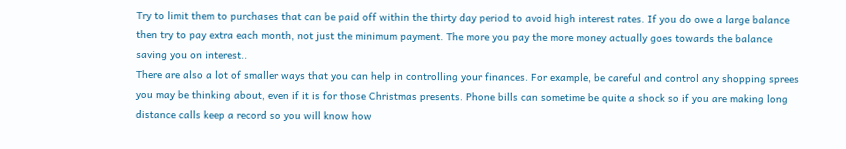Try to limit them to purchases that can be paid off within the thirty day period to avoid high interest rates. If you do owe a large balance then try to pay extra each month, not just the minimum payment. The more you pay the more money actually goes towards the balance saving you on interest..
There are also a lot of smaller ways that you can help in controlling your finances. For example, be careful and control any shopping sprees you may be thinking about, even if it is for those Christmas presents. Phone bills can sometime be quite a shock so if you are making long distance calls keep a record so you will know how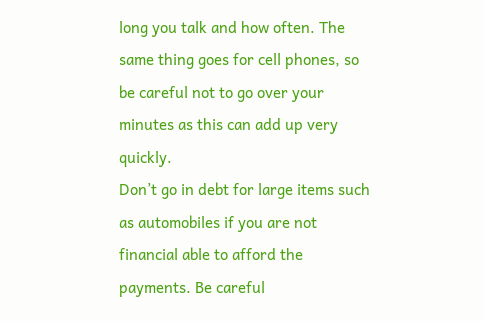long you talk and how often. The same thing goes for cell phones, so be careful not to go over your minutes as this can add up very quickly.
Don’t go in debt for large items such as automobiles if you are not financial able to afford the payments. Be careful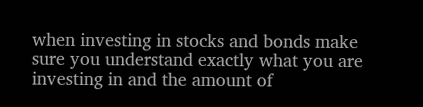when investing in stocks and bonds make sure you understand exactly what you are investing in and the amount of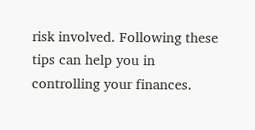risk involved. Following these tips can help you in controlling your finances.